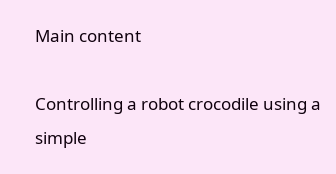Main content

Controlling a robot crocodile using a simple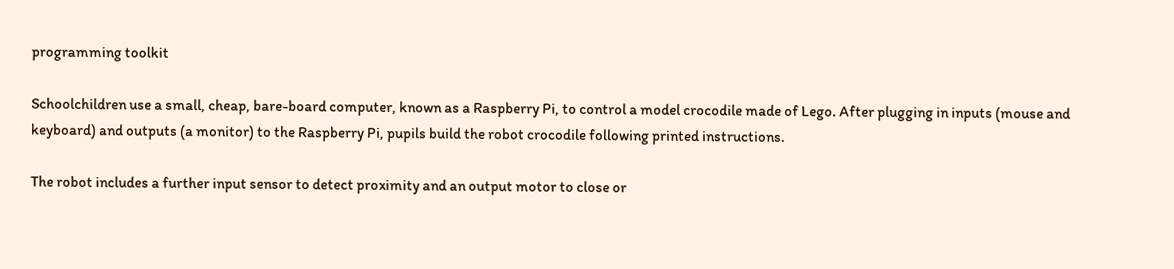programming toolkit

Schoolchildren use a small, cheap, bare-board computer, known as a Raspberry Pi, to control a model crocodile made of Lego. After plugging in inputs (mouse and keyboard) and outputs (a monitor) to the Raspberry Pi, pupils build the robot crocodile following printed instructions.

The robot includes a further input sensor to detect proximity and an output motor to close or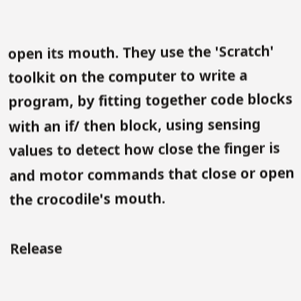open its mouth. They use the 'Scratch' toolkit on the computer to write a program, by fitting together code blocks with an if/ then block, using sensing values to detect how close the finger is and motor commands that close or open the crocodile's mouth.

Release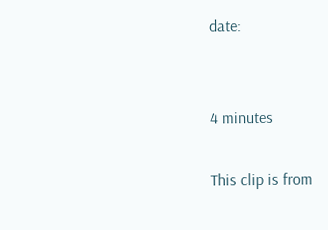date:


4 minutes

This clip is from